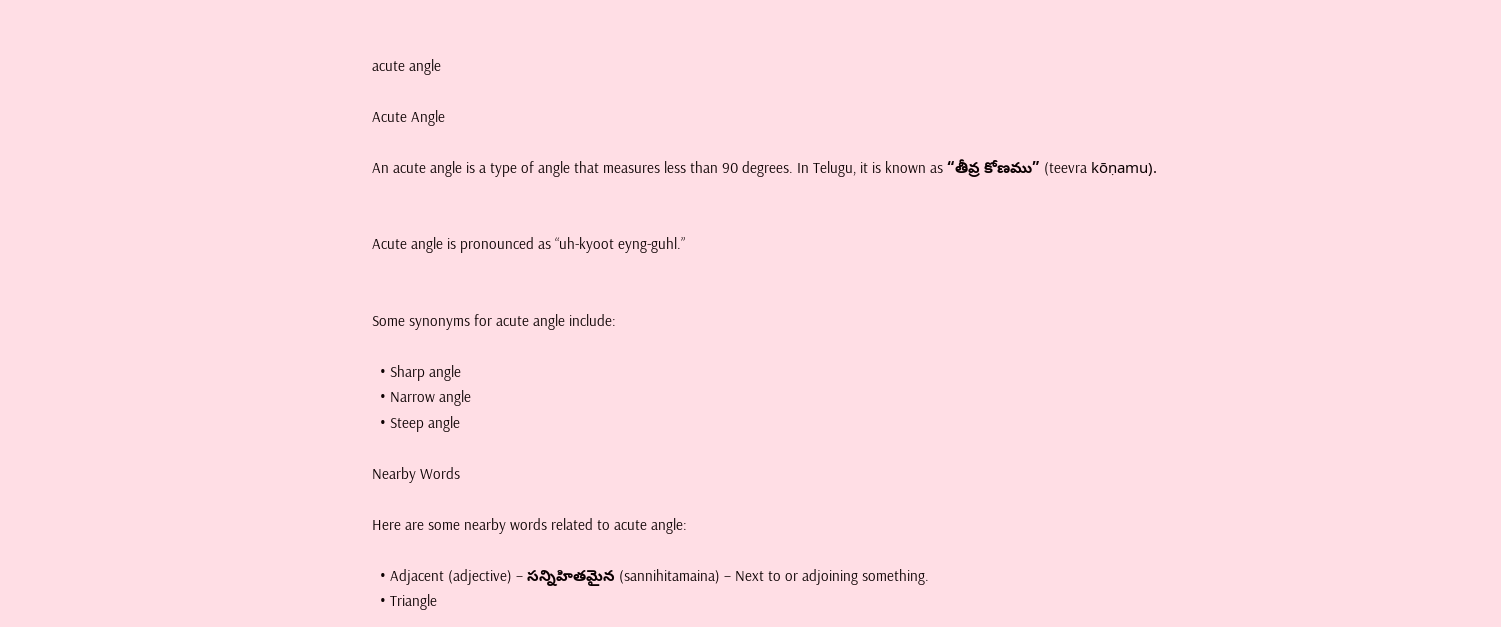acute angle

Acute Angle

An acute angle is a type of angle that measures less than 90 degrees. In Telugu, it is known as “తీవ్ర కోణము” (teevra kōṇamu).


Acute angle is pronounced as “uh-kyoot eyng-guhl.”


Some synonyms for acute angle include:

  • Sharp angle
  • Narrow angle
  • Steep angle

Nearby Words

Here are some nearby words related to acute angle:

  • Adjacent (adjective) – సన్నిహితమైన (sannihitamaina) – Next to or adjoining something.
  • Triangle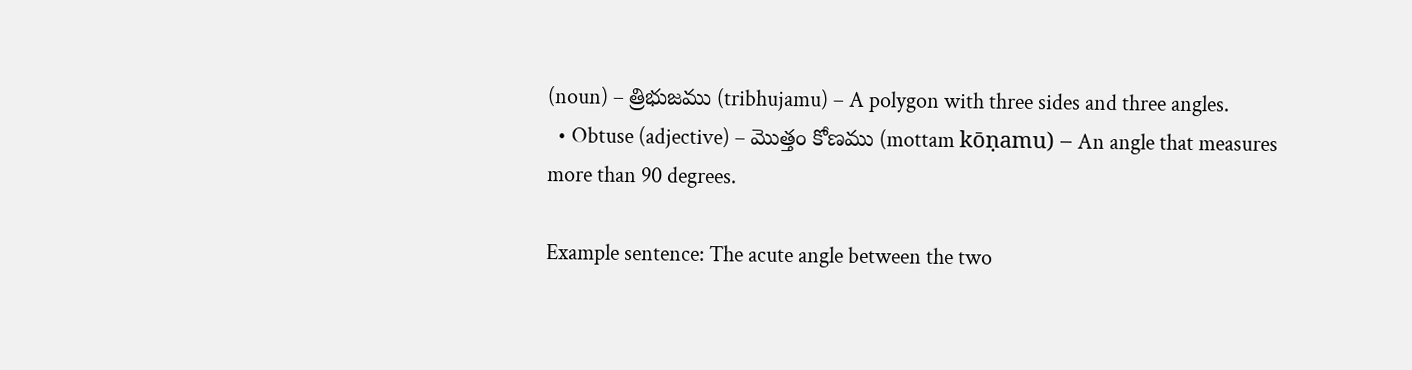(noun) – త్రిభుజము (tribhujamu) – A polygon with three sides and three angles.
  • Obtuse (adjective) – మొత్తం కోణము (mottam kōṇamu) – An angle that measures more than 90 degrees.

Example sentence: The acute angle between the two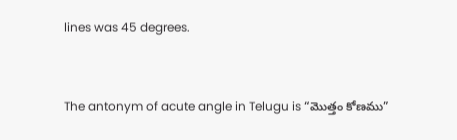lines was 45 degrees.


The antonym of acute angle in Telugu is “మొత్తం కోణము”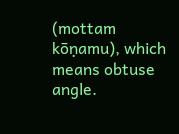(mottam kōṇamu), which means obtuse angle.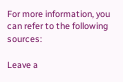For more information, you can refer to the following sources:

Leave a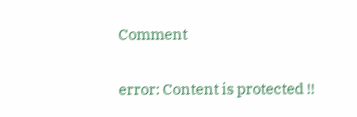Comment

error: Content is protected !!